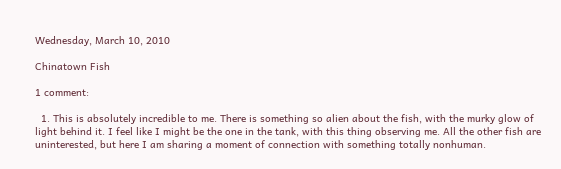Wednesday, March 10, 2010

Chinatown Fish

1 comment:

  1. This is absolutely incredible to me. There is something so alien about the fish, with the murky glow of light behind it. I feel like I might be the one in the tank, with this thing observing me. All the other fish are uninterested, but here I am sharing a moment of connection with something totally nonhuman.